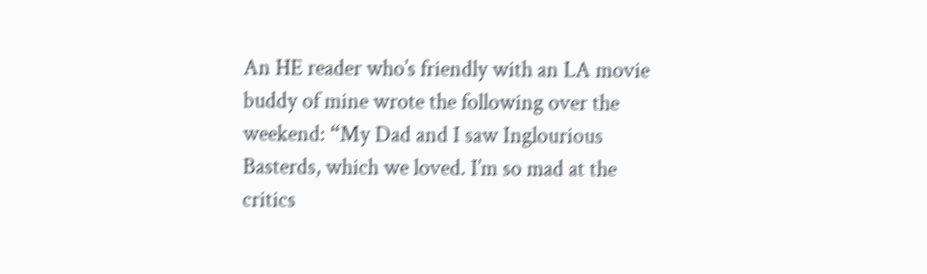An HE reader who’s friendly with an LA movie buddy of mine wrote the following over the weekend: “My Dad and I saw Inglourious Basterds, which we loved. I’m so mad at the critics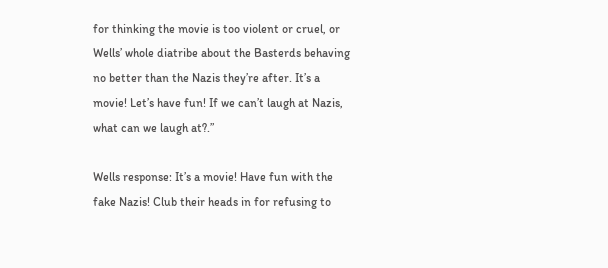for thinking the movie is too violent or cruel, or Wells’ whole diatribe about the Basterds behaving no better than the Nazis they’re after. It’s a movie! Let’s have fun! If we can’t laugh at Nazis, what can we laugh at?.”

Wells response: It’s a movie! Have fun with the fake Nazis! Club their heads in for refusing to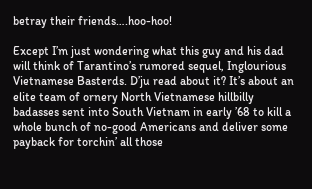betray their friends….hoo-hoo!

Except I’m just wondering what this guy and his dad will think of Tarantino’s rumored sequel, Inglourious Vietnamese Basterds. D’ju read about it? It’s about an elite team of ornery North Vietnamese hillbilly badasses sent into South Vietnam in early ’68 to kill a whole bunch of no-good Americans and deliver some payback for torchin’ all those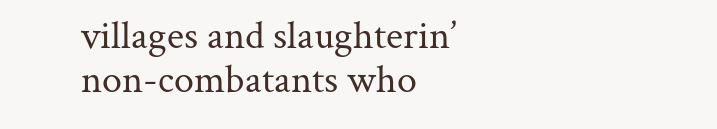villages and slaughterin’ non-combatants who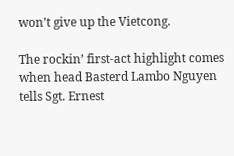won’t give up the Vietcong.

The rockin’ first-act highlight comes when head Basterd Lambo Nguyen tells Sgt. Ernest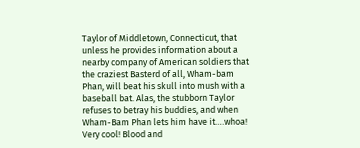Taylor of Middletown, Connecticut, that unless he provides information about a nearby company of American soldiers that the craziest Basterd of all, Wham-bam Phan, will beat his skull into mush with a baseball bat. Alas, the stubborn Taylor refuses to betray his buddies, and when Wham-Bam Phan lets him have it….whoa! Very cool! Blood and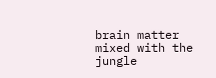brain matter mixed with the jungle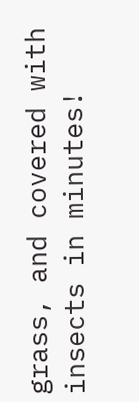grass, and covered with insects in minutes!